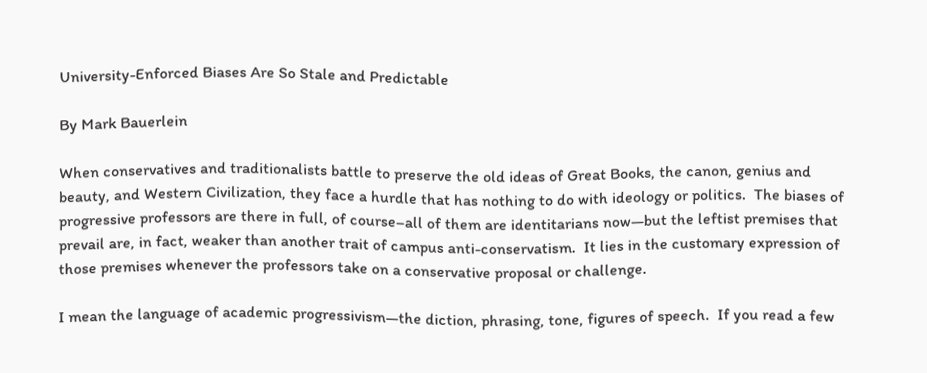University-Enforced Biases Are So Stale and Predictable

By Mark Bauerlein

When conservatives and traditionalists battle to preserve the old ideas of Great Books, the canon, genius and beauty, and Western Civilization, they face a hurdle that has nothing to do with ideology or politics.  The biases of progressive professors are there in full, of course–all of them are identitarians now—but the leftist premises that prevail are, in fact, weaker than another trait of campus anti-conservatism.  It lies in the customary expression of those premises whenever the professors take on a conservative proposal or challenge.

I mean the language of academic progressivism—the diction, phrasing, tone, figures of speech.  If you read a few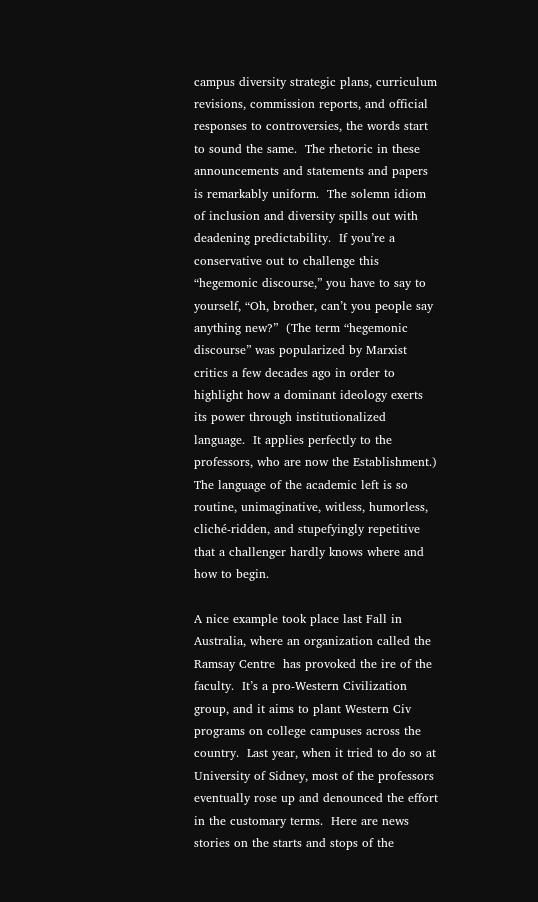campus diversity strategic plans, curriculum revisions, commission reports, and official responses to controversies, the words start to sound the same.  The rhetoric in these announcements and statements and papers is remarkably uniform.  The solemn idiom of inclusion and diversity spills out with deadening predictability.  If you’re a conservative out to challenge this “hegemonic discourse,” you have to say to yourself, “Oh, brother, can’t you people say anything new?”  (The term “hegemonic discourse” was popularized by Marxist critics a few decades ago in order to highlight how a dominant ideology exerts its power through institutionalized language.  It applies perfectly to the professors, who are now the Establishment.)  The language of the academic left is so routine, unimaginative, witless, humorless, cliché-ridden, and stupefyingly repetitive that a challenger hardly knows where and how to begin.

A nice example took place last Fall in Australia, where an organization called the Ramsay Centre  has provoked the ire of the faculty.  It’s a pro-Western Civilization group, and it aims to plant Western Civ programs on college campuses across the country.  Last year, when it tried to do so at University of Sidney, most of the professors eventually rose up and denounced the effort in the customary terms.  Here are news stories on the starts and stops of the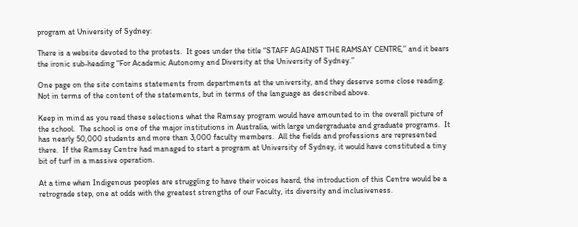program at University of Sydney:

There is a website devoted to the protests.  It goes under the title “STAFF AGAINST THE RAMSAY CENTRE,” and it bears the ironic sub-heading “For Academic Autonomy and Diversity at the University of Sydney.”

One page on the site contains statements from departments at the university, and they deserve some close reading.  Not in terms of the content of the statements, but in terms of the language as described above.

Keep in mind as you read these selections what the Ramsay program would have amounted to in the overall picture of the school.  The school is one of the major institutions in Australia, with large undergraduate and graduate programs.  It has nearly 50,000 students and more than 3,000 faculty members.  All the fields and professions are represented there.  If the Ramsay Centre had managed to start a program at University of Sydney, it would have constituted a tiny bit of turf in a massive operation.

At a time when Indigenous peoples are struggling to have their voices heard, the introduction of this Centre would be a retrograde step, one at odds with the greatest strengths of our Faculty, its diversity and inclusiveness.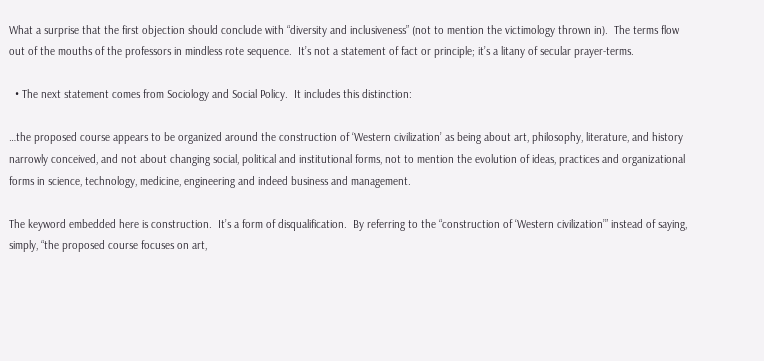What a surprise that the first objection should conclude with “diversity and inclusiveness” (not to mention the victimology thrown in).  The terms flow out of the mouths of the professors in mindless rote sequence.  It’s not a statement of fact or principle; it’s a litany of secular prayer-terms.

  • The next statement comes from Sociology and Social Policy.  It includes this distinction:

…the proposed course appears to be organized around the construction of ‘Western civilization’ as being about art, philosophy, literature, and history narrowly conceived, and not about changing social, political and institutional forms, not to mention the evolution of ideas, practices and organizational forms in science, technology, medicine, engineering and indeed business and management.

The keyword embedded here is construction.  It’s a form of disqualification.  By referring to the “construction of ‘Western civilization’” instead of saying, simply, “the proposed course focuses on art,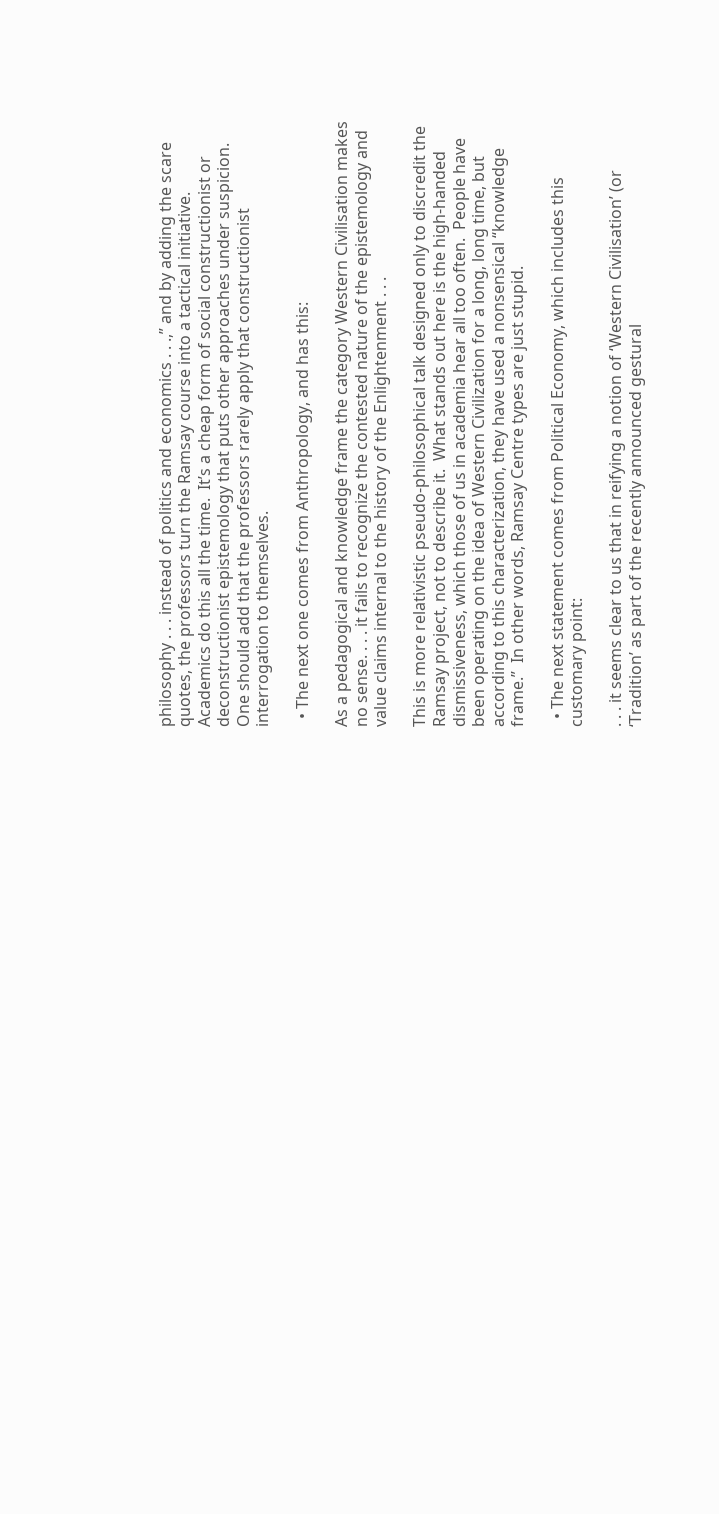philosophy . . . instead of politics and economics . . .,” and by adding the scare quotes, the professors turn the Ramsay course into a tactical initiative.  Academics do this all the time.  It’s a cheap form of social constructionist or deconstructionist epistemology that puts other approaches under suspicion.  One should add that the professors rarely apply that constructionist interrogation to themselves.

  • The next one comes from Anthropology, and has this:

As a pedagogical and knowledge frame the category Western Civilisation makes no sense. . . . it fails to recognize the contested nature of the epistemology and value claims internal to the history of the Enlightenment . . .

This is more relativistic pseudo-philosophical talk designed only to discredit the Ramsay project, not to describe it.  What stands out here is the high-handed dismissiveness, which those of us in academia hear all too often.  People have been operating on the idea of Western Civilization for a long, long time, but according to this characterization, they have used a nonsensical “knowledge frame.”  In other words, Ramsay Centre types are just stupid.

  • The next statement comes from Political Economy, which includes this customary point:

. . . it seems clear to us that in reifying a notion of ‘Western Civilisation’ (or ‘Tradition’ as part of the recently announced gestural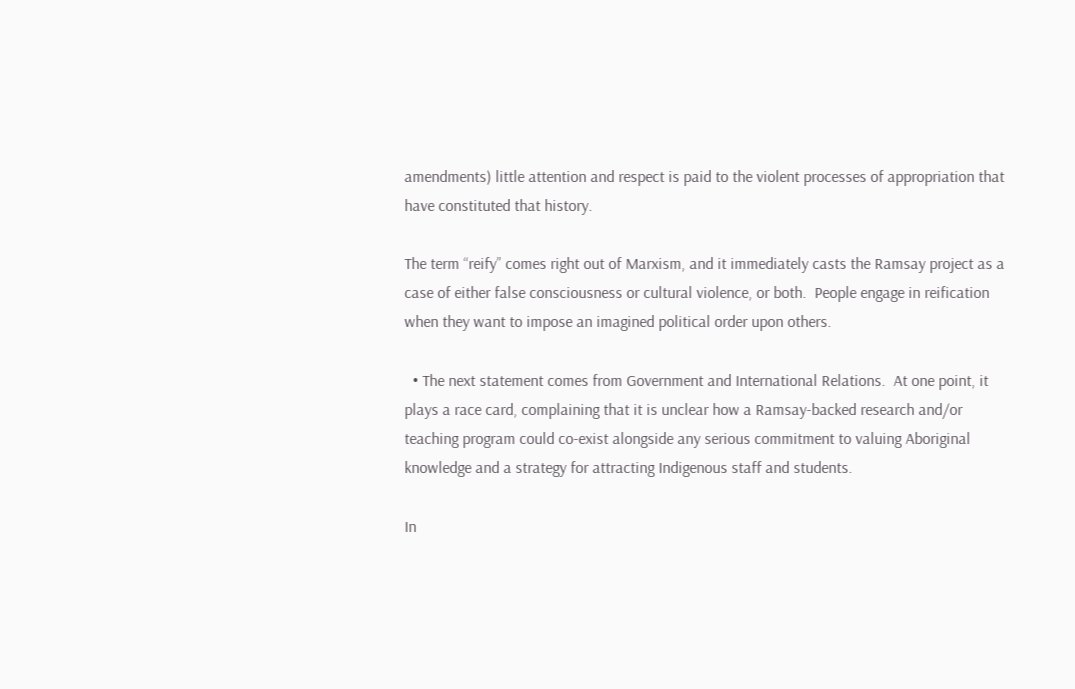amendments) little attention and respect is paid to the violent processes of appropriation that have constituted that history.

The term “reify” comes right out of Marxism, and it immediately casts the Ramsay project as a case of either false consciousness or cultural violence, or both.  People engage in reification when they want to impose an imagined political order upon others.

  • The next statement comes from Government and International Relations.  At one point, it plays a race card, complaining that it is unclear how a Ramsay-backed research and/or teaching program could co-exist alongside any serious commitment to valuing Aboriginal knowledge and a strategy for attracting Indigenous staff and students.

In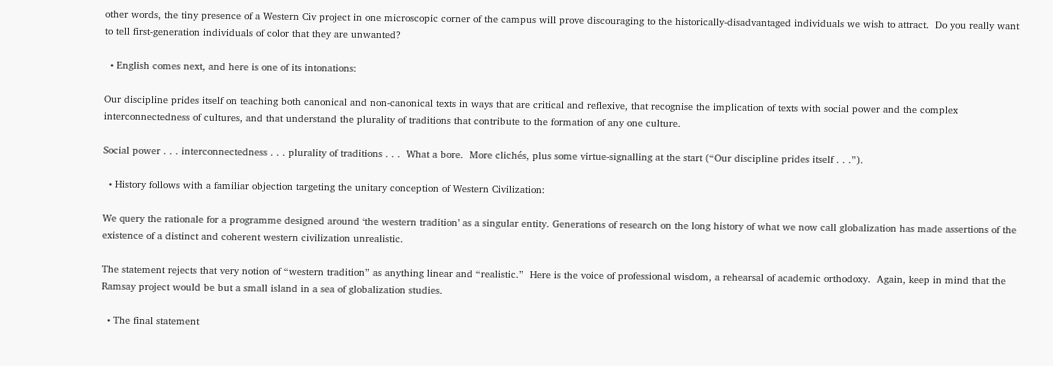other words, the tiny presence of a Western Civ project in one microscopic corner of the campus will prove discouraging to the historically-disadvantaged individuals we wish to attract.  Do you really want to tell first-generation individuals of color that they are unwanted?

  • English comes next, and here is one of its intonations:

Our discipline prides itself on teaching both canonical and non-canonical texts in ways that are critical and reflexive, that recognise the implication of texts with social power and the complex interconnectedness of cultures, and that understand the plurality of traditions that contribute to the formation of any one culture.

Social power . . . interconnectedness . . . plurality of traditions . . .  What a bore.  More clichés, plus some virtue-signalling at the start (“Our discipline prides itself . . .”).

  • History follows with a familiar objection targeting the unitary conception of Western Civilization:

We query the rationale for a programme designed around ‘the western tradition’ as a singular entity. Generations of research on the long history of what we now call globalization has made assertions of the existence of a distinct and coherent western civilization unrealistic.

The statement rejects that very notion of “western tradition” as anything linear and “realistic.”  Here is the voice of professional wisdom, a rehearsal of academic orthodoxy.  Again, keep in mind that the Ramsay project would be but a small island in a sea of globalization studies.

  • The final statement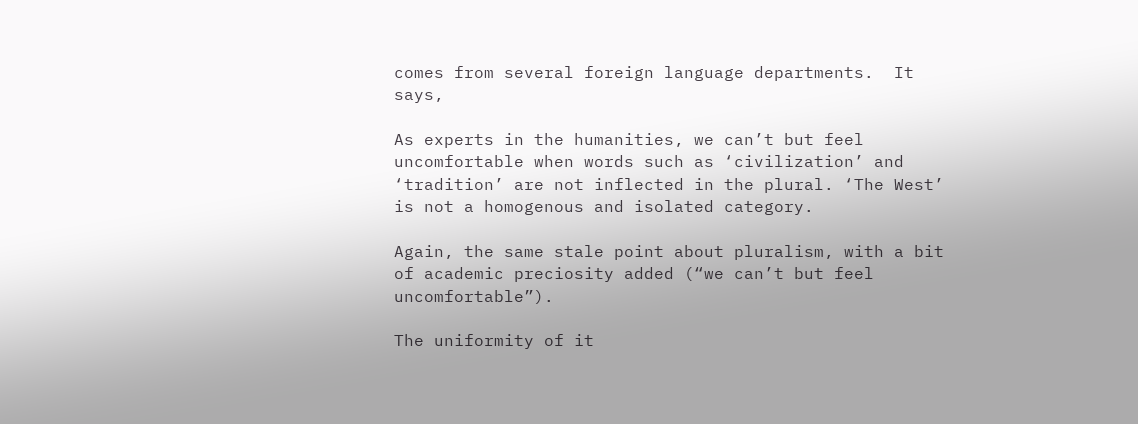comes from several foreign language departments.  It says,

As experts in the humanities, we can’t but feel uncomfortable when words such as ‘civilization’ and ‘tradition’ are not inflected in the plural. ‘The West’ is not a homogenous and isolated category.

Again, the same stale point about pluralism, with a bit of academic preciosity added (“we can’t but feel uncomfortable”).

The uniformity of it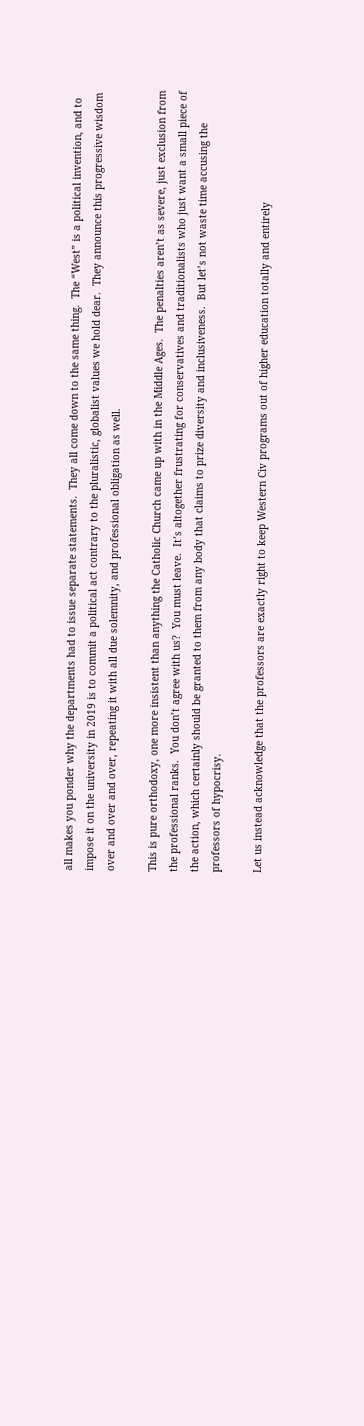all makes you ponder why the departments had to issue separate statements.  They all come down to the same thing.  The “West” is a political invention, and to impose it on the university in 2019 is to commit a political act contrary to the pluralistic, globalist values we hold dear.  They announce this progressive wisdom over and over and over, repeating it with all due solemnity, and professional obligation as well.

This is pure orthodoxy, one more insistent than anything the Catholic Church came up with in the Middle Ages.  The penalties aren’t as severe, just exclusion from the professional ranks.  You don’t agree with us?  You must leave.  It’s altogether frustrating for conservatives and traditionalists who just want a small piece of the action, which certainly should be granted to them from any body that claims to prize diversity and inclusiveness.  But let’s not waste time accusing the professors of hypocrisy.

Let us instead acknowledge that the professors are exactly right to keep Western Civ programs out of higher education totally and entirely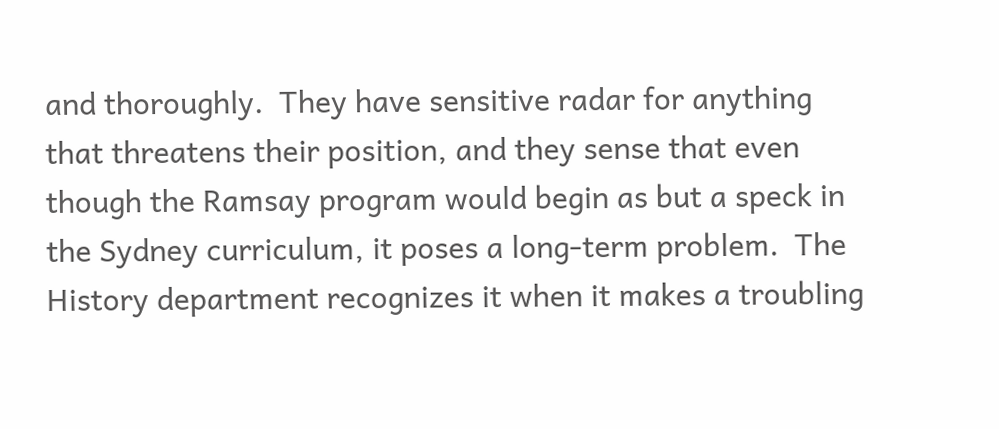and thoroughly.  They have sensitive radar for anything that threatens their position, and they sense that even though the Ramsay program would begin as but a speck in the Sydney curriculum, it poses a long-term problem.  The History department recognizes it when it makes a troubling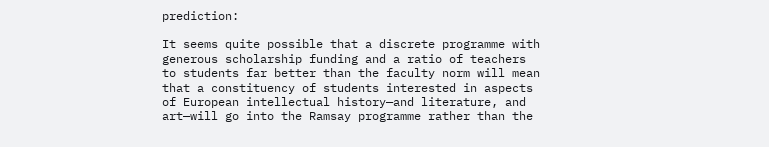prediction:

It seems quite possible that a discrete programme with generous scholarship funding and a ratio of teachers to students far better than the faculty norm will mean that a constituency of students interested in aspects of European intellectual history—and literature, and art—will go into the Ramsay programme rather than the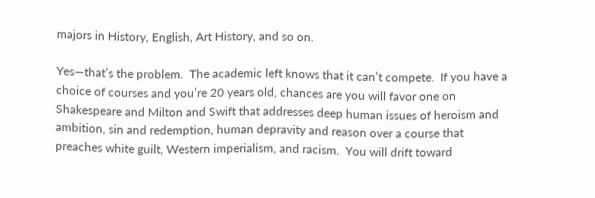majors in History, English, Art History, and so on.

Yes—that’s the problem.  The academic left knows that it can’t compete.  If you have a choice of courses and you’re 20 years old, chances are you will favor one on Shakespeare and Milton and Swift that addresses deep human issues of heroism and ambition, sin and redemption, human depravity and reason over a course that preaches white guilt, Western imperialism, and racism.  You will drift toward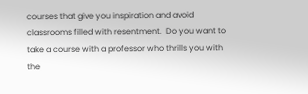courses that give you inspiration and avoid classrooms filled with resentment.  Do you want to take a course with a professor who thrills you with the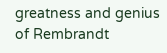greatness and genius of Rembrandt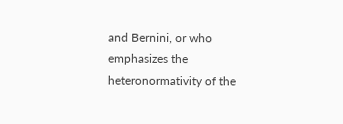and Bernini, or who emphasizes the heteronormativity of the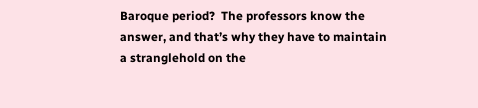Baroque period?  The professors know the answer, and that’s why they have to maintain a stranglehold on the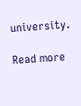university.

Read more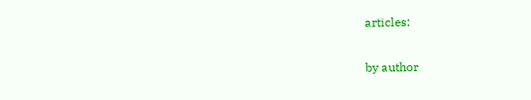articles:

by author